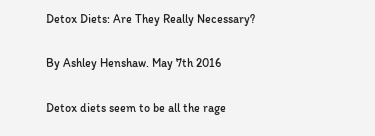Detox Diets: Are They Really Necessary?

By Ashley Henshaw. May 7th 2016

Detox diets seem to be all the rage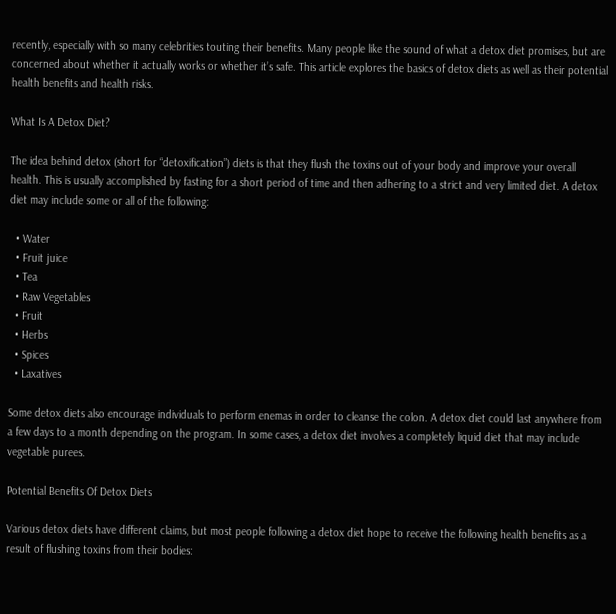recently, especially with so many celebrities touting their benefits. Many people like the sound of what a detox diet promises, but are concerned about whether it actually works or whether it’s safe. This article explores the basics of detox diets as well as their potential health benefits and health risks.

What Is A Detox Diet?

The idea behind detox (short for “detoxification”) diets is that they flush the toxins out of your body and improve your overall health. This is usually accomplished by fasting for a short period of time and then adhering to a strict and very limited diet. A detox diet may include some or all of the following:

  • Water
  • Fruit juice
  • Tea
  • Raw Vegetables
  • Fruit
  • Herbs
  • Spices
  • Laxatives

Some detox diets also encourage individuals to perform enemas in order to cleanse the colon. A detox diet could last anywhere from a few days to a month depending on the program. In some cases, a detox diet involves a completely liquid diet that may include vegetable purees.

Potential Benefits Of Detox Diets

Various detox diets have different claims, but most people following a detox diet hope to receive the following health benefits as a result of flushing toxins from their bodies: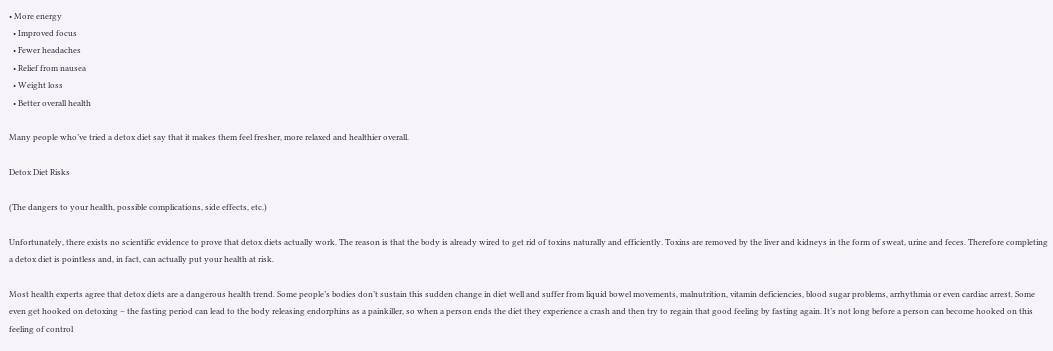• More energy
  • Improved focus
  • Fewer headaches
  • Relief from nausea
  • Weight loss
  • Better overall health

Many people who’ve tried a detox diet say that it makes them feel fresher, more relaxed and healthier overall.

Detox Diet Risks

(The dangers to your health, possible complications, side effects, etc.)

Unfortunately, there exists no scientific evidence to prove that detox diets actually work. The reason is that the body is already wired to get rid of toxins naturally and efficiently. Toxins are removed by the liver and kidneys in the form of sweat, urine and feces. Therefore completing a detox diet is pointless and, in fact, can actually put your health at risk.

Most health experts agree that detox diets are a dangerous health trend. Some people’s bodies don’t sustain this sudden change in diet well and suffer from liquid bowel movements, malnutrition, vitamin deficiencies, blood sugar problems, arrhythmia or even cardiac arrest. Some even get hooked on detoxing – the fasting period can lead to the body releasing endorphins as a painkiller, so when a person ends the diet they experience a crash and then try to regain that good feeling by fasting again. It’s not long before a person can become hooked on this feeling of control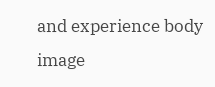and experience body image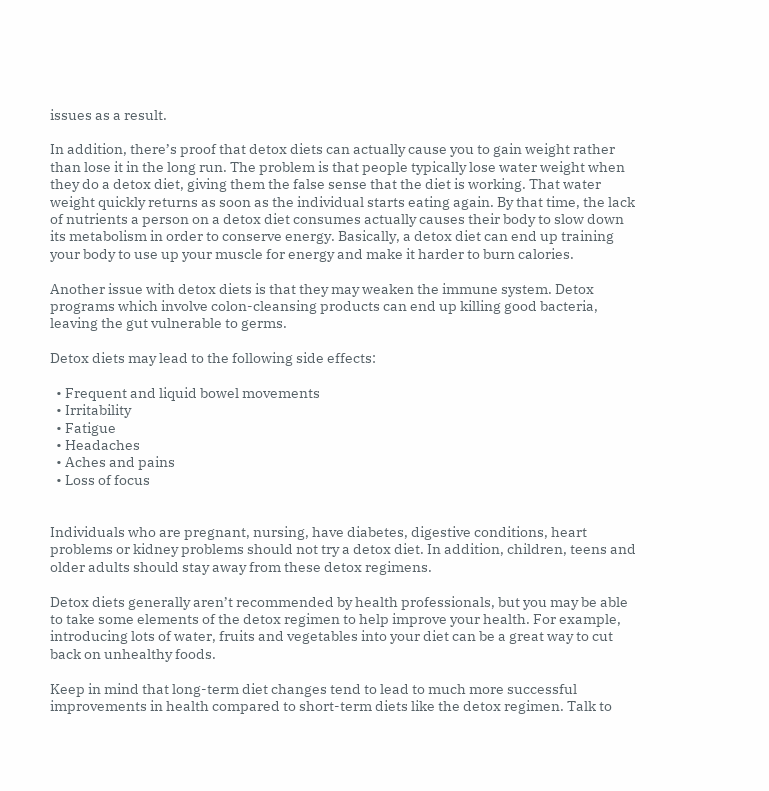issues as a result.

In addition, there’s proof that detox diets can actually cause you to gain weight rather than lose it in the long run. The problem is that people typically lose water weight when they do a detox diet, giving them the false sense that the diet is working. That water weight quickly returns as soon as the individual starts eating again. By that time, the lack of nutrients a person on a detox diet consumes actually causes their body to slow down its metabolism in order to conserve energy. Basically, a detox diet can end up training your body to use up your muscle for energy and make it harder to burn calories.

Another issue with detox diets is that they may weaken the immune system. Detox programs which involve colon-cleansing products can end up killing good bacteria, leaving the gut vulnerable to germs.

Detox diets may lead to the following side effects:

  • Frequent and liquid bowel movements
  • Irritability
  • Fatigue
  • Headaches
  • Aches and pains
  • Loss of focus


Individuals who are pregnant, nursing, have diabetes, digestive conditions, heart problems or kidney problems should not try a detox diet. In addition, children, teens and older adults should stay away from these detox regimens.

Detox diets generally aren’t recommended by health professionals, but you may be able to take some elements of the detox regimen to help improve your health. For example, introducing lots of water, fruits and vegetables into your diet can be a great way to cut back on unhealthy foods.

Keep in mind that long-term diet changes tend to lead to much more successful improvements in health compared to short-term diets like the detox regimen. Talk to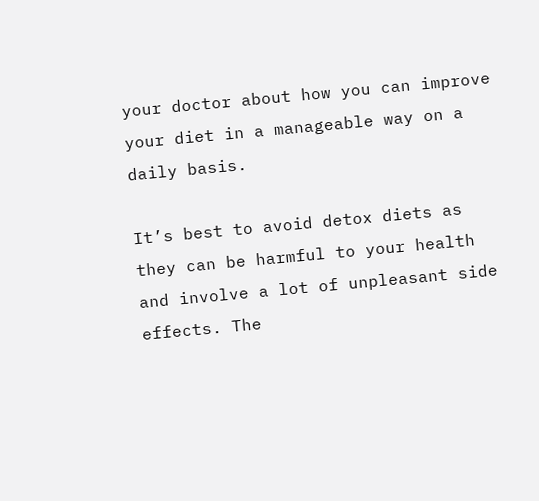your doctor about how you can improve your diet in a manageable way on a daily basis.

It’s best to avoid detox diets as they can be harmful to your health and involve a lot of unpleasant side effects. The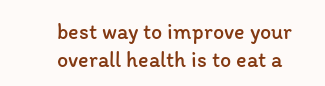best way to improve your overall health is to eat a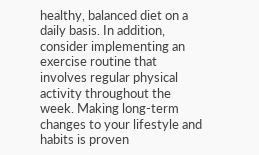healthy, balanced diet on a daily basis. In addition, consider implementing an exercise routine that involves regular physical activity throughout the week. Making long-term changes to your lifestyle and habits is proven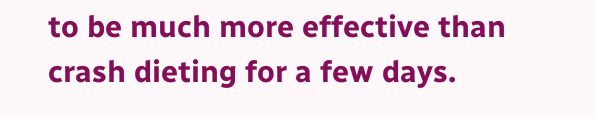to be much more effective than crash dieting for a few days.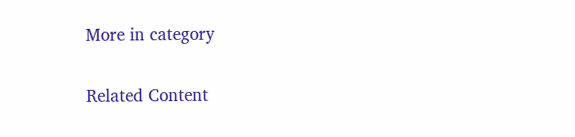More in category

Related Content